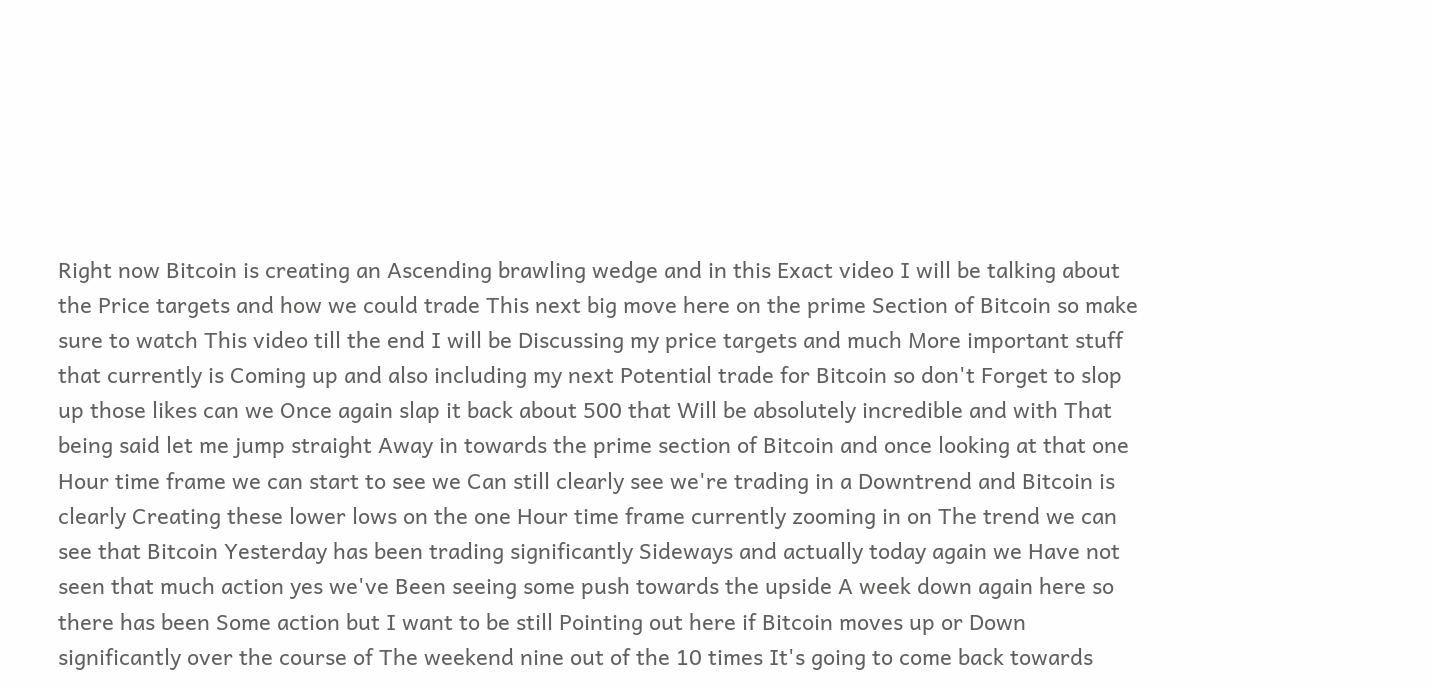Right now Bitcoin is creating an Ascending brawling wedge and in this Exact video I will be talking about the Price targets and how we could trade This next big move here on the prime Section of Bitcoin so make sure to watch This video till the end I will be Discussing my price targets and much More important stuff that currently is Coming up and also including my next Potential trade for Bitcoin so don't Forget to slop up those likes can we Once again slap it back about 500 that Will be absolutely incredible and with That being said let me jump straight Away in towards the prime section of Bitcoin and once looking at that one Hour time frame we can start to see we Can still clearly see we're trading in a Downtrend and Bitcoin is clearly Creating these lower lows on the one Hour time frame currently zooming in on The trend we can see that Bitcoin Yesterday has been trading significantly Sideways and actually today again we Have not seen that much action yes we've Been seeing some push towards the upside A week down again here so there has been Some action but I want to be still Pointing out here if Bitcoin moves up or Down significantly over the course of The weekend nine out of the 10 times It's going to come back towards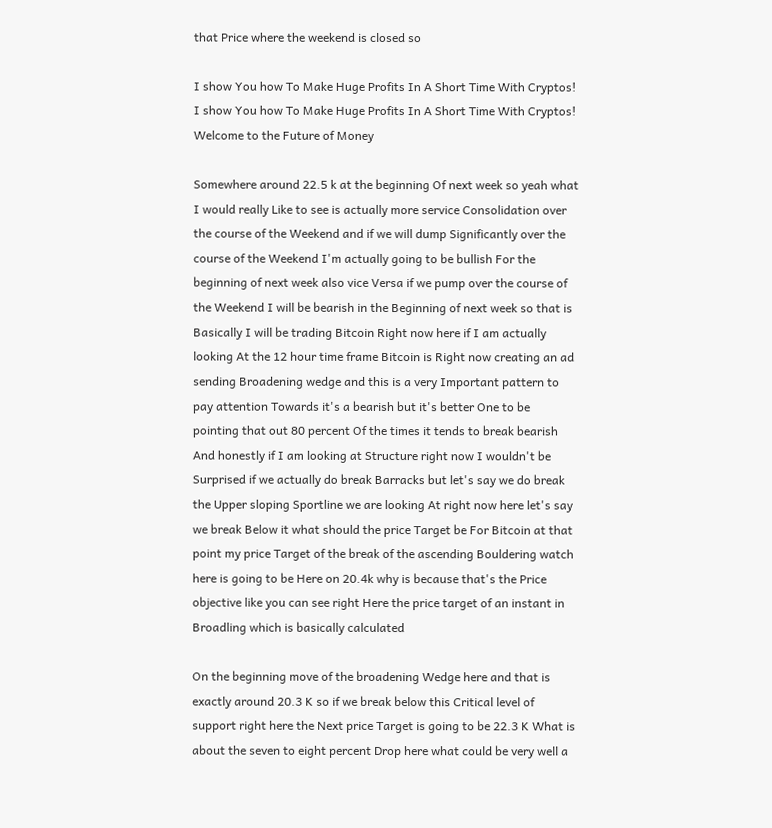that Price where the weekend is closed so

I show You how To Make Huge Profits In A Short Time With Cryptos! I show You how To Make Huge Profits In A Short Time With Cryptos! Welcome to the Future of Money

Somewhere around 22.5 k at the beginning Of next week so yeah what I would really Like to see is actually more service Consolidation over the course of the Weekend and if we will dump Significantly over the course of the Weekend I'm actually going to be bullish For the beginning of next week also vice Versa if we pump over the course of the Weekend I will be bearish in the Beginning of next week so that is Basically I will be trading Bitcoin Right now here if I am actually looking At the 12 hour time frame Bitcoin is Right now creating an ad sending Broadening wedge and this is a very Important pattern to pay attention Towards it's a bearish but it's better One to be pointing that out 80 percent Of the times it tends to break bearish And honestly if I am looking at Structure right now I wouldn't be Surprised if we actually do break Barracks but let's say we do break the Upper sloping Sportline we are looking At right now here let's say we break Below it what should the price Target be For Bitcoin at that point my price Target of the break of the ascending Bouldering watch here is going to be Here on 20.4k why is because that's the Price objective like you can see right Here the price target of an instant in Broadling which is basically calculated

On the beginning move of the broadening Wedge here and that is exactly around 20.3 K so if we break below this Critical level of support right here the Next price Target is going to be 22.3 K What is about the seven to eight percent Drop here what could be very well a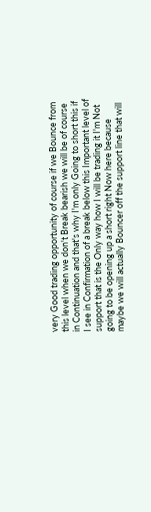very Good trading opportunity of course if we Bounce from this level when we don't Break bearish we will be of course in Continuation and that's why I'm only Going to short this if I see in Confirmation of a break below this Important level of support that is the Only way how I will be trading it I'm Not going to be opening up a short right Now here because maybe we will actually Bouncer off the support line that will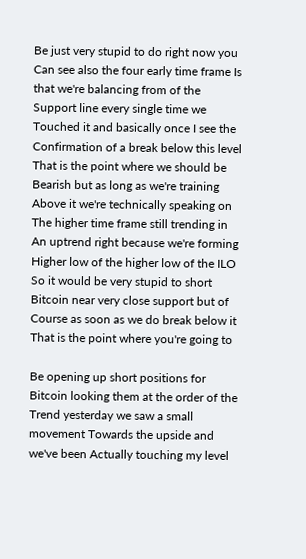Be just very stupid to do right now you Can see also the four early time frame Is that we're balancing from of the Support line every single time we Touched it and basically once I see the Confirmation of a break below this level That is the point where we should be Bearish but as long as we're training Above it we're technically speaking on The higher time frame still trending in An uptrend right because we're forming Higher low of the higher low of the ILO So it would be very stupid to short Bitcoin near very close support but of Course as soon as we do break below it That is the point where you're going to

Be opening up short positions for Bitcoin looking them at the order of the Trend yesterday we saw a small movement Towards the upside and we've been Actually touching my level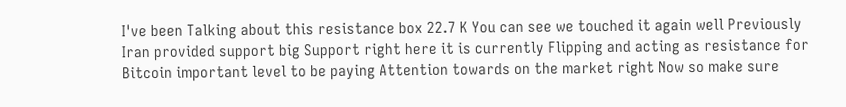I've been Talking about this resistance box 22.7 K You can see we touched it again well Previously Iran provided support big Support right here it is currently Flipping and acting as resistance for Bitcoin important level to be paying Attention towards on the market right Now so make sure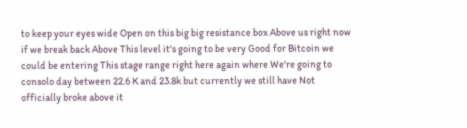to keep your eyes wide Open on this big big resistance box Above us right now if we break back Above This level it's going to be very Good for Bitcoin we could be entering This stage range right here again where We're going to consolo day between 22.6 K and 23.8k but currently we still have Not officially broke above it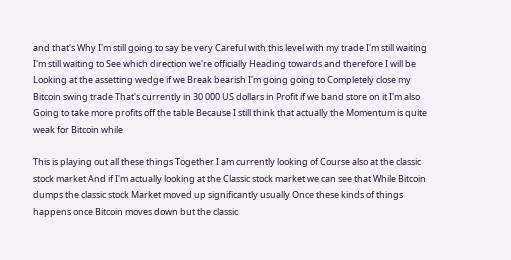and that's Why I'm still going to say be very Careful with this level with my trade I'm still waiting I'm still waiting to See which direction we're officially Heading towards and therefore I will be Looking at the assetting wedge if we Break bearish I'm going going to Completely close my Bitcoin swing trade That's currently in 30 000 US dollars in Profit if we band store on it I'm also Going to take more profits off the table Because I still think that actually the Momentum is quite weak for Bitcoin while

This is playing out all these things Together I am currently looking of Course also at the classic stock market And if I'm actually looking at the Classic stock market we can see that While Bitcoin dumps the classic stock Market moved up significantly usually Once these kinds of things happens once Bitcoin moves down but the classic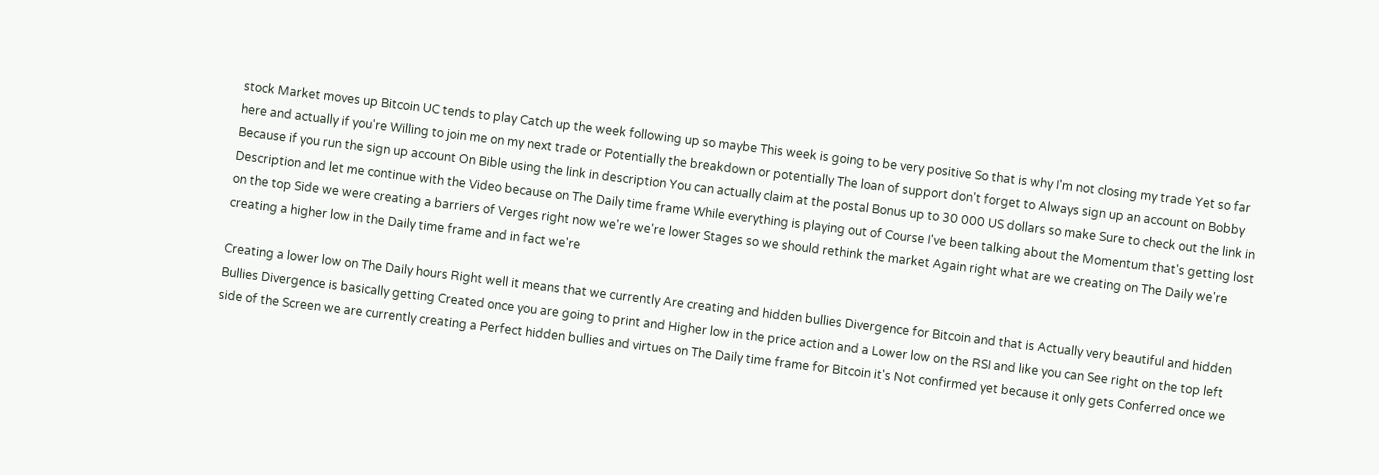stock Market moves up Bitcoin UC tends to play Catch up the week following up so maybe This week is going to be very positive So that is why I'm not closing my trade Yet so far here and actually if you're Willing to join me on my next trade or Potentially the breakdown or potentially The loan of support don't forget to Always sign up an account on Bobby Because if you run the sign up account On Bible using the link in description You can actually claim at the postal Bonus up to 30 000 US dollars so make Sure to check out the link in Description and let me continue with the Video because on The Daily time frame While everything is playing out of Course I've been talking about the Momentum that's getting lost on the top Side we were creating a barriers of Verges right now we're we're lower Stages so we should rethink the market Again right what are we creating on The Daily we're creating a higher low in the Daily time frame and in fact we're

Creating a lower low on The Daily hours Right well it means that we currently Are creating and hidden bullies Divergence for Bitcoin and that is Actually very beautiful and hidden Bullies Divergence is basically getting Created once you are going to print and Higher low in the price action and a Lower low on the RSI and like you can See right on the top left side of the Screen we are currently creating a Perfect hidden bullies and virtues on The Daily time frame for Bitcoin it's Not confirmed yet because it only gets Conferred once we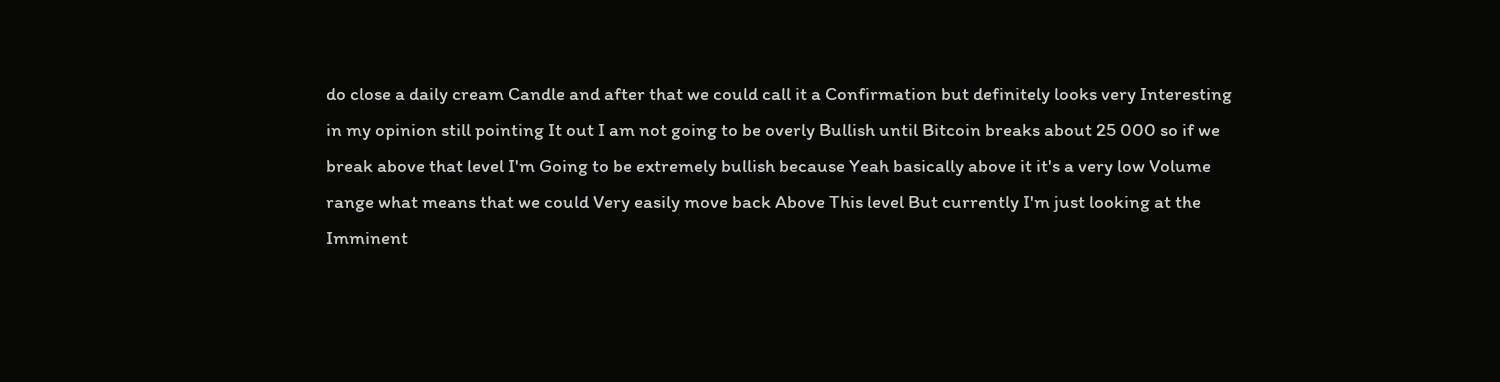do close a daily cream Candle and after that we could call it a Confirmation but definitely looks very Interesting in my opinion still pointing It out I am not going to be overly Bullish until Bitcoin breaks about 25 000 so if we break above that level I'm Going to be extremely bullish because Yeah basically above it it's a very low Volume range what means that we could Very easily move back Above This level But currently I'm just looking at the Imminent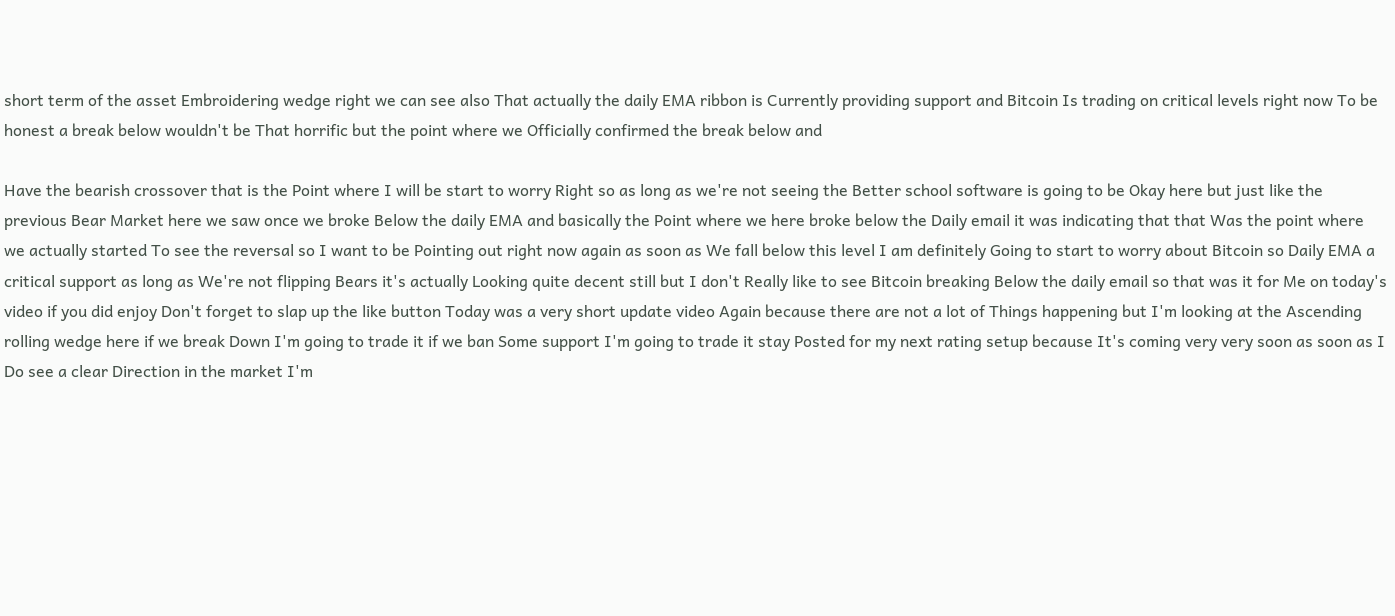short term of the asset Embroidering wedge right we can see also That actually the daily EMA ribbon is Currently providing support and Bitcoin Is trading on critical levels right now To be honest a break below wouldn't be That horrific but the point where we Officially confirmed the break below and

Have the bearish crossover that is the Point where I will be start to worry Right so as long as we're not seeing the Better school software is going to be Okay here but just like the previous Bear Market here we saw once we broke Below the daily EMA and basically the Point where we here broke below the Daily email it was indicating that that Was the point where we actually started To see the reversal so I want to be Pointing out right now again as soon as We fall below this level I am definitely Going to start to worry about Bitcoin so Daily EMA a critical support as long as We're not flipping Bears it's actually Looking quite decent still but I don't Really like to see Bitcoin breaking Below the daily email so that was it for Me on today's video if you did enjoy Don't forget to slap up the like button Today was a very short update video Again because there are not a lot of Things happening but I'm looking at the Ascending rolling wedge here if we break Down I'm going to trade it if we ban Some support I'm going to trade it stay Posted for my next rating setup because It's coming very very soon as soon as I Do see a clear Direction in the market I'm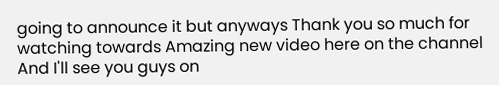going to announce it but anyways Thank you so much for watching towards Amazing new video here on the channel And I'll see you guys on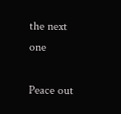the next one

Peace out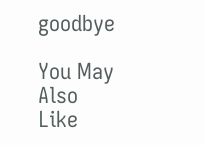goodbye

You May Also Like